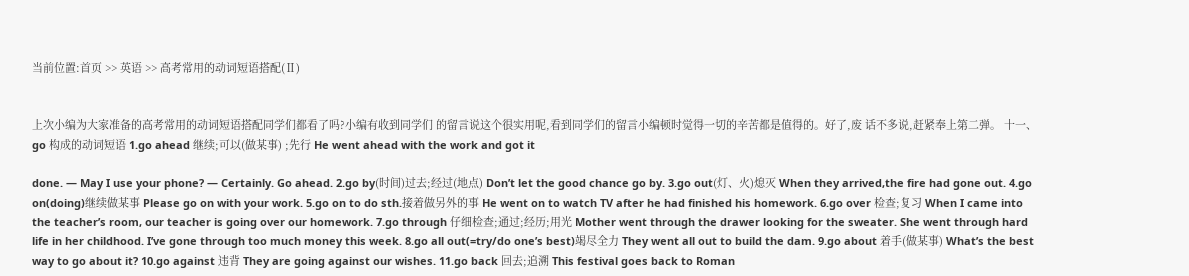当前位置:首页 >> 英语 >> 高考常用的动词短语搭配(Ⅱ)


上次小编为大家准备的高考常用的动词短语搭配同学们都看了吗?小编有收到同学们 的留言说这个很实用呢,看到同学们的留言小编顿时觉得一切的辛苦都是值得的。好了,废 话不多说,赶紧奉上第二弹。 十一、go 构成的动词短语 1.go ahead 继续;可以(做某事) ;先行 He went ahead with the work and got it

done. — May I use your phone? — Certainly. Go ahead. 2.go by(时间)过去;经过(地点) Don’t let the good chance go by. 3.go out(灯、火)熄灭 When they arrived,the fire had gone out. 4.go on(doing)继续做某事 Please go on with your work. 5.go on to do sth.接着做另外的事 He went on to watch TV after he had finished his homework. 6.go over 检查;复习 When I came into the teacher’s room, our teacher is going over our homework. 7.go through 仔细检查;通过;经历;用光 Mother went through the drawer looking for the sweater. She went through hard life in her childhood. I’ve gone through too much money this week. 8.go all out(=try/do one’s best)竭尽全力 They went all out to build the dam. 9.go about 着手(做某事) What’s the best way to go about it? 10.go against 违背 They are going against our wishes. 11.go back 回去;追溯 This festival goes back to Roman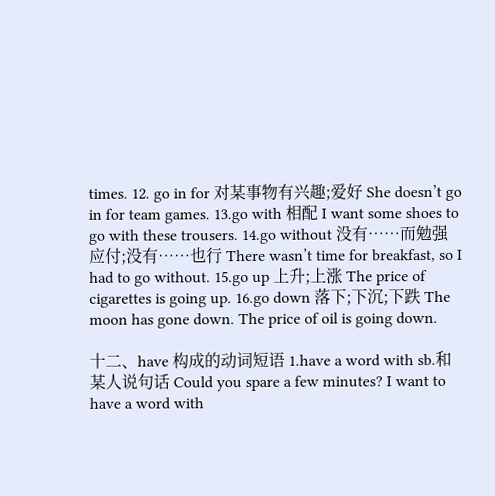times. 12. go in for 对某事物有兴趣;爱好 She doesn’t go in for team games. 13.go with 相配 I want some shoes to go with these trousers. 14.go without 没有……而勉强应付;没有……也行 There wasn’t time for breakfast, so I had to go without. 15.go up 上升;上涨 The price of cigarettes is going up. 16.go down 落下;下沉;下跌 The moon has gone down. The price of oil is going down.

十二、have 构成的动词短语 1.have a word with sb.和某人说句话 Could you spare a few minutes? I want to have a word with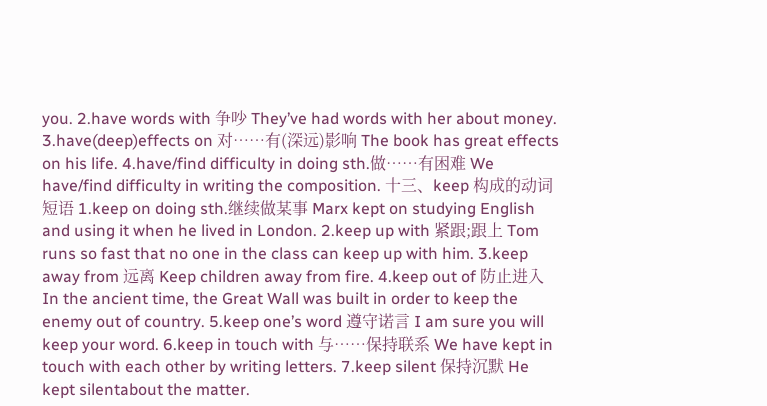you. 2.have words with 争吵 They’ve had words with her about money. 3.have(deep)effects on 对……有(深远)影响 The book has great effects on his life. 4.have/find difficulty in doing sth.做……有困难 We have/find difficulty in writing the composition. 十三、keep 构成的动词短语 1.keep on doing sth.继续做某事 Marx kept on studying English and using it when he lived in London. 2.keep up with 紧跟;跟上 Tom runs so fast that no one in the class can keep up with him. 3.keep away from 远离 Keep children away from fire. 4.keep out of 防止进入 In the ancient time, the Great Wall was built in order to keep the enemy out of country. 5.keep one’s word 遵守诺言 I am sure you will keep your word. 6.keep in touch with 与……保持联系 We have kept in touch with each other by writing letters. 7.keep silent 保持沉默 He kept silentabout the matter.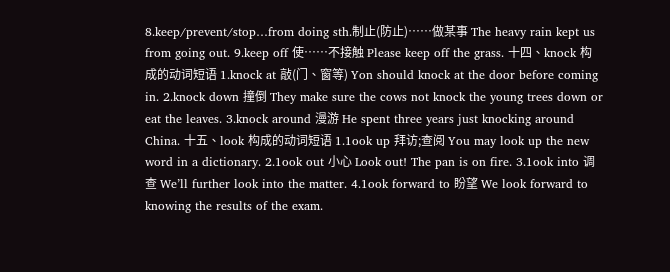8.keep/prevent/stop…from doing sth.制止(防止)……做某事 The heavy rain kept us from going out. 9.keep off 使……不接触 Please keep off the grass. 十四、knock 构成的动词短语 1.knock at 敲(门、窗等) Yon should knock at the door before coming in. 2.knock down 撞倒 They make sure the cows not knock the young trees down or eat the leaves. 3.knock around 漫游 He spent three years just knocking around China. 十五、look 构成的动词短语 1.1ook up 拜访;查阅 You may look up the new word in a dictionary. 2.1ook out 小心 Look out! The pan is on fire. 3.1ook into 调查 We’ll further look into the matter. 4.1ook forward to 盼望 We look forward to knowing the results of the exam.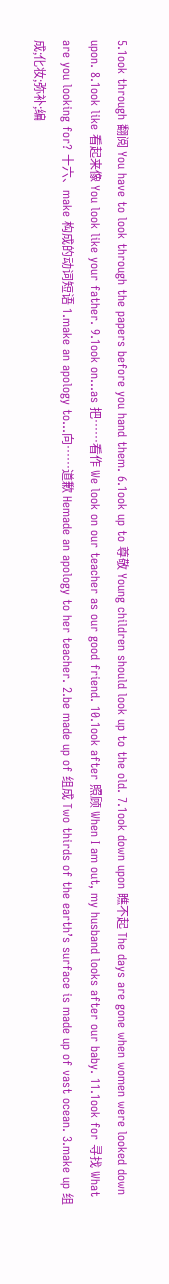5.1ook through 翻阅 You have to look through the papers before you hand them. 6.1ook up to 尊敬 Young children should look up to the old. 7.1ook down upon 瞧不起 The days are gone when women were looked down upon. 8.1ook like 看起来像 You look like your father. 9.1ook on…as 把……看作 We look on our teacher as our good friend. 10.1ook after 照顾 When I am out, my husband looks after our baby. 11.1ook for 寻找 What are you looking for? 十六、make 构成的动词短语 1.make an apology to…向……道歉 Hemade an apology to her teacher. 2.be made up of 组成 Two thirds of the earth’s surface is made up of vast ocean. 3.make up 组成;化妆;弥补;编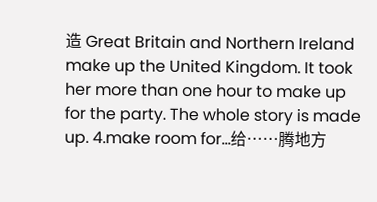造 Great Britain and Northern Ireland make up the United Kingdom. It took her more than one hour to make up for the party. The whole story is made up. 4.make room for…给……腾地方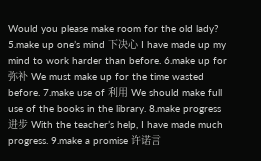Would you please make room for the old lady? 5.make up one’s mind 下决心 I have made up my mind to work harder than before. 6.make up for 弥补 We must make up for the time wasted before. 7.make use of 利用 We should make full use of the books in the library. 8.make progress 进步 With the teacher’s help, I have made much progress. 9.make a promise 许诺言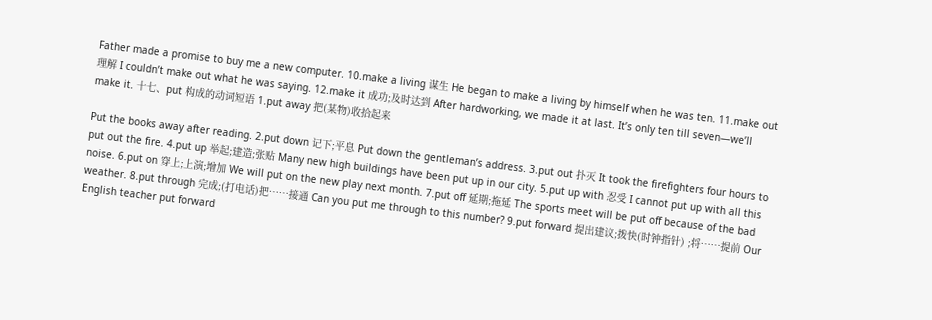Father made a promise to buy me a new computer. 10.make a living 谋生 He began to make a living by himself when he was ten. 11.make out 理解 I couldn’t make out what he was saying. 12.make it 成功;及时达到 After hardworking, we made it at last. It’s only ten till seven—we’ll make it. 十七、put 构成的动词短语 1.put away 把(某物)收拾起来

Put the books away after reading. 2.put down 记下;平息 Put down the gentleman’s address. 3.put out 扑灭 It took the firefighters four hours to put out the fire. 4.put up 举起;建造;张贴 Many new high buildings have been put up in our city. 5.put up with 忍受 I cannot put up with all this noise. 6.put on 穿上;上演;增加 We will put on the new play next month. 7.put off 延期;拖延 The sports meet will be put off because of the bad weather. 8.put through 完成;(打电话)把……接通 Can you put me through to this number? 9.put forward 提出建议;拨快(时钟指针) ;将……提前 Our English teacher put forward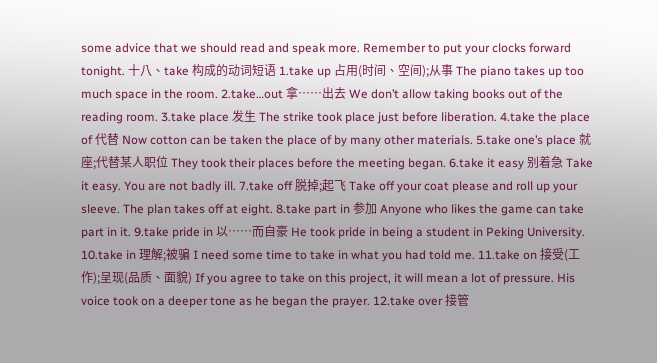some advice that we should read and speak more. Remember to put your clocks forward tonight. 十八、take 构成的动词短语 1.take up 占用(时间、空间);从事 The piano takes up too much space in the room. 2.take…out 拿……出去 We don’t allow taking books out of the reading room. 3.take place 发生 The strike took place just before liberation. 4.take the place of 代替 Now cotton can be taken the place of by many other materials. 5.take one’s place 就座;代替某人职位 They took their places before the meeting began. 6.take it easy 别着急 Take it easy. You are not badly ill. 7.take off 脱掉;起飞 Take off your coat please and roll up your sleeve. The plan takes off at eight. 8.take part in 参加 Anyone who likes the game can take part in it. 9.take pride in 以……而自豪 He took pride in being a student in Peking University. 10.take in 理解;被骗 I need some time to take in what you had told me. 11.take on 接受(工作);呈现(品质、面貌) If you agree to take on this project, it will mean a lot of pressure. His voice took on a deeper tone as he began the prayer. 12.take over 接管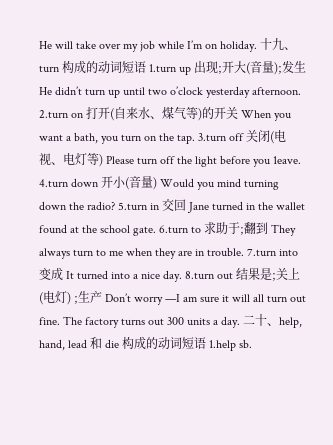He will take over my job while I’m on holiday. 十九、turn 构成的动词短语 1.turn up 出现;开大(音量);发生 He didn’t turn up until two o’clock yesterday afternoon. 2.turn on 打开(自来水、煤气等)的开关 When you want a bath, you turn on the tap. 3.turn off 关闭(电视、电灯等) Please turn off the light before you 1eave. 4.turn down 开小(音量) Would you mind turning down the radio? 5.turn in 交回 Jane turned in the wallet found at the school gate. 6.turn to 求助于;翻到 They always turn to me when they are in trouble. 7.turn into 变成 It turned into a nice day. 8.turn out 结果是;关上(电灯) ;生产 Don’t worry —I am sure it will all turn out fine. The factory turns out 300 units a day. 二十、help, hand, lead 和 die 构成的动词短语 1.help sb.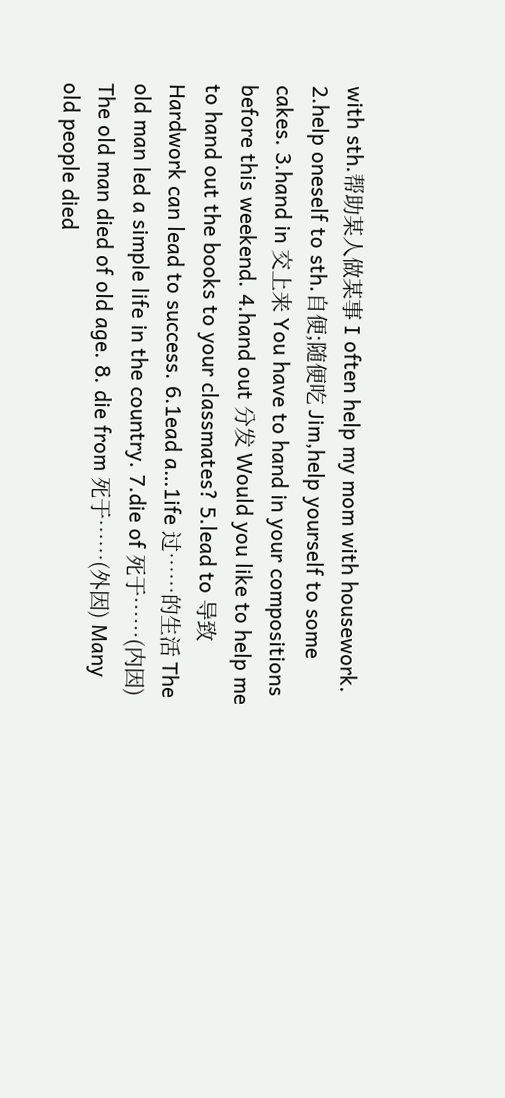with sth.帮助某人做某事 I often help my mom with housework. 2.help oneself to sth.自便;随便吃 Jim,help yourself to some cakes. 3.hand in 交上来 You have to hand in your compositions before this weekend. 4.hand out 分发 Would you like to help me to hand out the books to your classmates? 5.lead to 导致 Hardwork can lead to success. 6.1ead a…1ife 过……的生活 The old man led a simple life in the country. 7.die of 死于……(内因) The old man died of old age. 8. die from 死于……(外因) Many old people died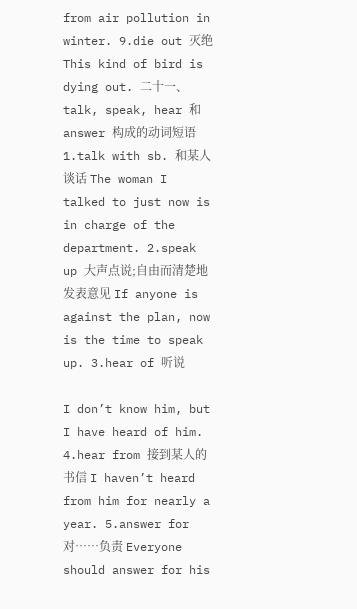from air pollution in winter. 9.die out 灭绝 This kind of bird is dying out. 二十一、talk, speak, hear 和 answer 构成的动词短语 1.talk with sb. 和某人谈话 The woman I talked to just now is in charge of the department. 2.speak up 大声点说;自由而清楚地发表意见 If anyone is against the plan, now is the time to speak up. 3.hear of 听说

I don’t know him, but I have heard of him. 4.hear from 接到某人的书信 I haven’t heard from him for nearly a year. 5.answer for 对……负责 Everyone should answer for his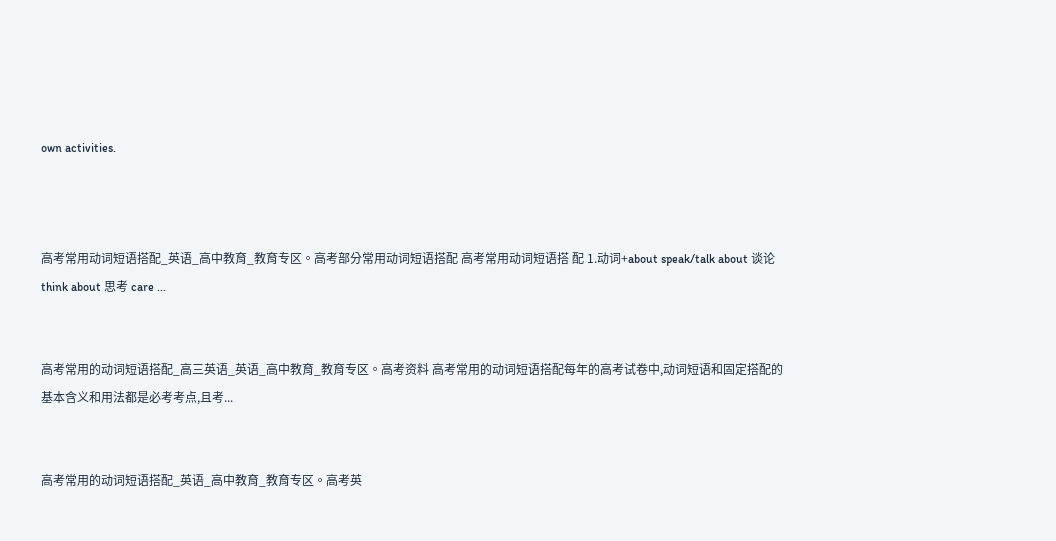own activities.



高考常用动词短语搭配_英语_高中教育_教育专区。高考部分常用动词短语搭配 高考常用动词短语搭 配 1.动词+about speak/talk about 谈论 think about 思考 care ...


高考常用的动词短语搭配_高三英语_英语_高中教育_教育专区。高考资料 高考常用的动词短语搭配每年的高考试卷中,动词短语和固定搭配的基本含义和用法都是必考考点,且考...


高考常用的动词短语搭配_英语_高中教育_教育专区。高考英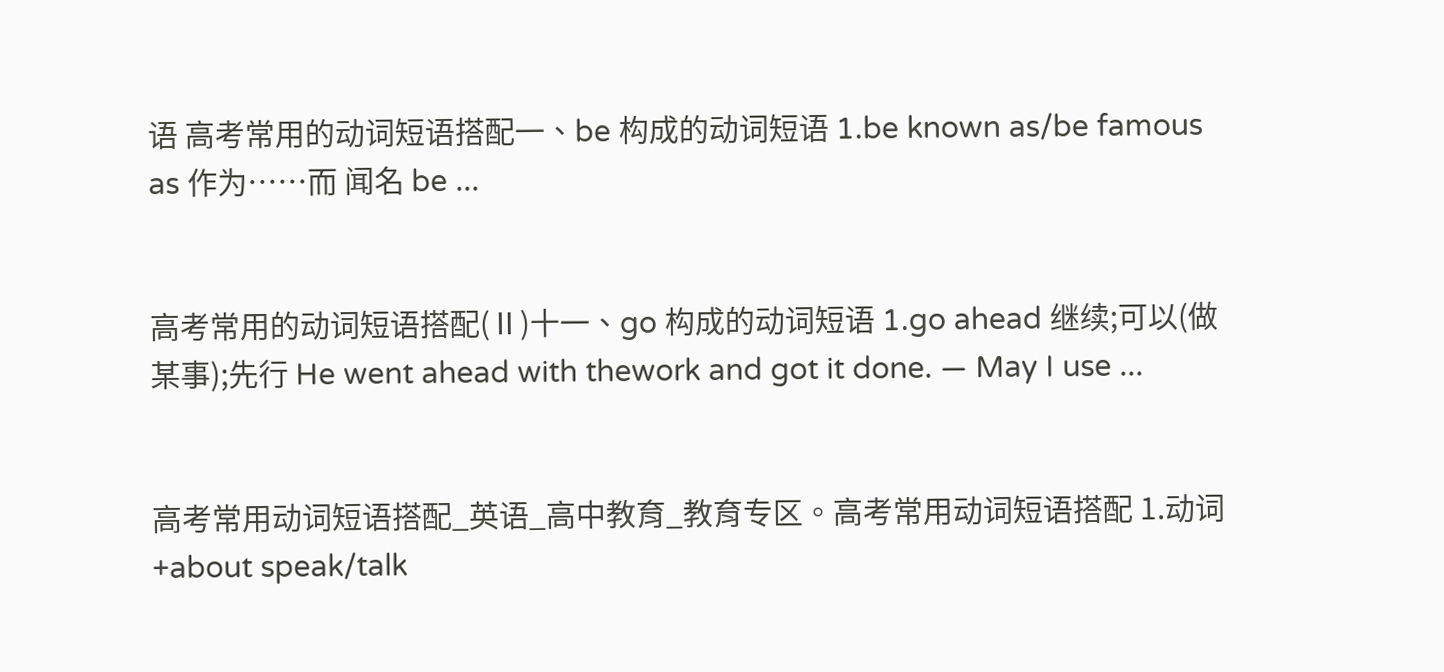语 高考常用的动词短语搭配一、be 构成的动词短语 1.be known as/be famous as 作为……而 闻名 be ...


高考常用的动词短语搭配(Ⅱ)十一、go 构成的动词短语 1.go ahead 继续;可以(做某事);先行 He went ahead with thework and got it done. — May I use ...


高考常用动词短语搭配_英语_高中教育_教育专区。高考常用动词短语搭配 1.动词+about speak/talk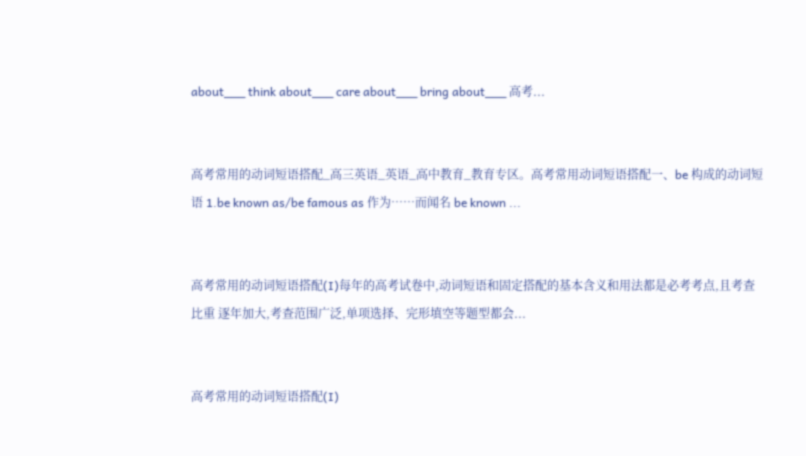about___ think about___ care about___ bring about___ 高考...


高考常用的动词短语搭配_高三英语_英语_高中教育_教育专区。高考常用动词短语搭配一、be 构成的动词短语 1.be known as/be famous as 作为……而闻名 be known ...


高考常用的动词短语搭配(I)每年的高考试卷中,动词短语和固定搭配的基本含义和用法都是必考考点,且考查比重 逐年加大,考查范围广泛,单项选择、完形填空等题型都会...


高考常用的动词短语搭配(I)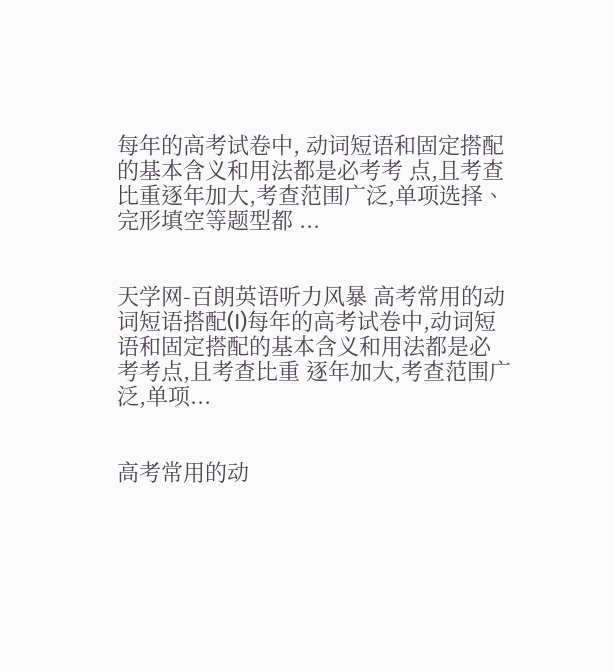每年的高考试卷中, 动词短语和固定搭配的基本含义和用法都是必考考 点,且考查比重逐年加大,考查范围广泛,单项选择、完形填空等题型都 ...


天学网-百朗英语听力风暴 高考常用的动词短语搭配(I)每年的高考试卷中,动词短语和固定搭配的基本含义和用法都是必考考点,且考查比重 逐年加大,考查范围广泛,单项...


高考常用的动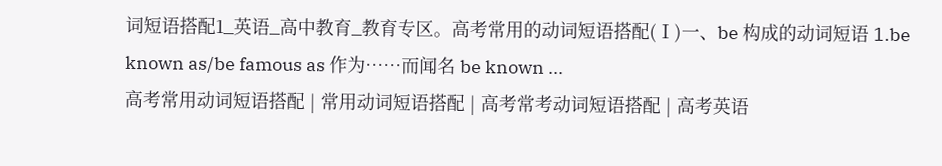词短语搭配1_英语_高中教育_教育专区。高考常用的动词短语搭配(Ⅰ)一、be 构成的动词短语 1.be known as/be famous as 作为……而闻名 be known ...
高考常用动词短语搭配 | 常用动词短语搭配 | 高考常考动词短语搭配 | 高考英语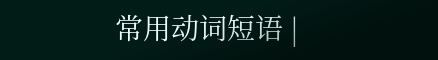常用动词短语 |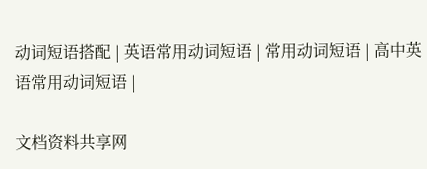动词短语搭配 | 英语常用动词短语 | 常用动词短语 | 高中英语常用动词短语 |

文档资料共享网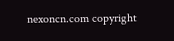nexoncn.com copyright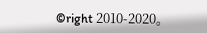©right 2010-2020。